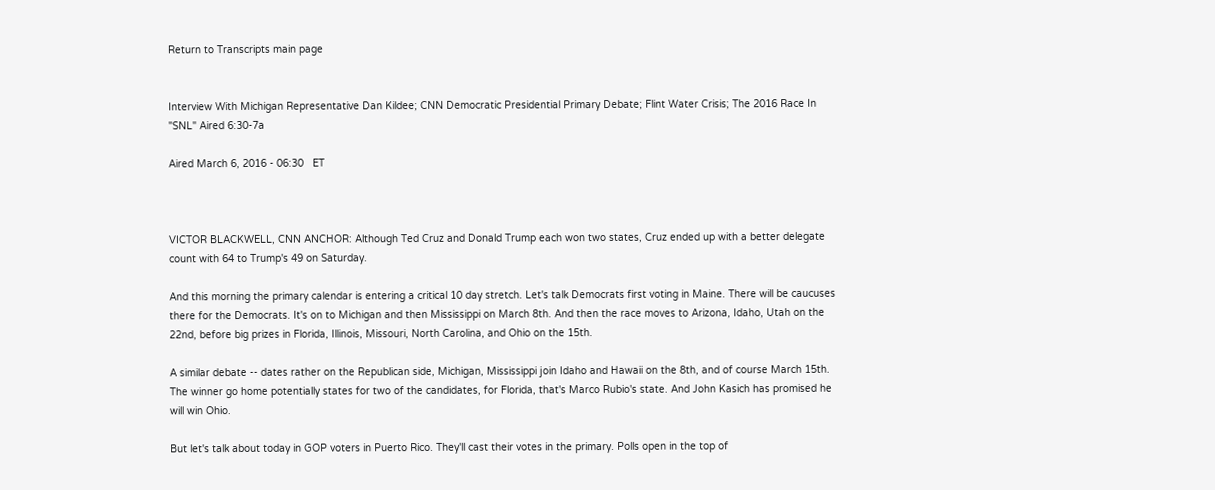Return to Transcripts main page


Interview With Michigan Representative Dan Kildee; CNN Democratic Presidential Primary Debate; Flint Water Crisis; The 2016 Race In "SNL" Aired 6:30-7a

Aired March 6, 2016 - 06:30   ET



VICTOR BLACKWELL, CNN ANCHOR: Although Ted Cruz and Donald Trump each won two states, Cruz ended up with a better delegate count with 64 to Trump's 49 on Saturday.

And this morning the primary calendar is entering a critical 10 day stretch. Let's talk Democrats first voting in Maine. There will be caucuses there for the Democrats. It's on to Michigan and then Mississippi on March 8th. And then the race moves to Arizona, Idaho, Utah on the 22nd, before big prizes in Florida, Illinois, Missouri, North Carolina, and Ohio on the 15th.

A similar debate -- dates rather on the Republican side, Michigan, Mississippi join Idaho and Hawaii on the 8th, and of course March 15th. The winner go home potentially states for two of the candidates, for Florida, that's Marco Rubio's state. And John Kasich has promised he will win Ohio.

But let's talk about today in GOP voters in Puerto Rico. They'll cast their votes in the primary. Polls open in the top of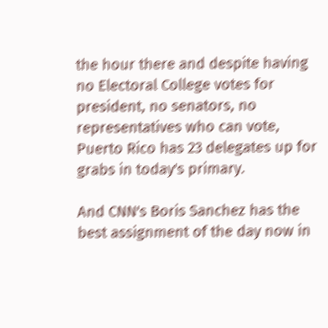the hour there and despite having no Electoral College votes for president, no senators, no representatives who can vote, Puerto Rico has 23 delegates up for grabs in today's primary.

And CNN's Boris Sanchez has the best assignment of the day now in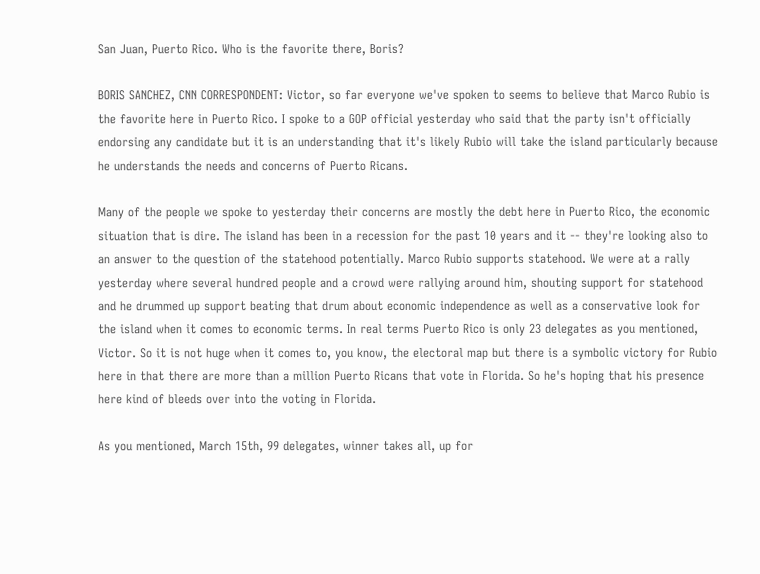San Juan, Puerto Rico. Who is the favorite there, Boris?

BORIS SANCHEZ, CNN CORRESPONDENT: Victor, so far everyone we've spoken to seems to believe that Marco Rubio is the favorite here in Puerto Rico. I spoke to a GOP official yesterday who said that the party isn't officially endorsing any candidate but it is an understanding that it's likely Rubio will take the island particularly because he understands the needs and concerns of Puerto Ricans.

Many of the people we spoke to yesterday their concerns are mostly the debt here in Puerto Rico, the economic situation that is dire. The island has been in a recession for the past 10 years and it -- they're looking also to an answer to the question of the statehood potentially. Marco Rubio supports statehood. We were at a rally yesterday where several hundred people and a crowd were rallying around him, shouting support for statehood and he drummed up support beating that drum about economic independence as well as a conservative look for the island when it comes to economic terms. In real terms Puerto Rico is only 23 delegates as you mentioned, Victor. So it is not huge when it comes to, you know, the electoral map but there is a symbolic victory for Rubio here in that there are more than a million Puerto Ricans that vote in Florida. So he's hoping that his presence here kind of bleeds over into the voting in Florida.

As you mentioned, March 15th, 99 delegates, winner takes all, up for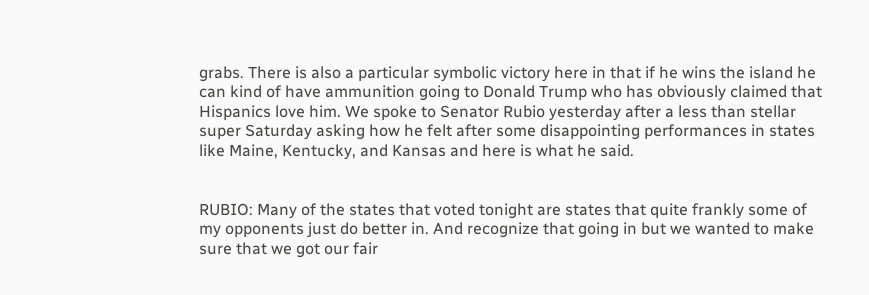grabs. There is also a particular symbolic victory here in that if he wins the island he can kind of have ammunition going to Donald Trump who has obviously claimed that Hispanics love him. We spoke to Senator Rubio yesterday after a less than stellar super Saturday asking how he felt after some disappointing performances in states like Maine, Kentucky, and Kansas and here is what he said.


RUBIO: Many of the states that voted tonight are states that quite frankly some of my opponents just do better in. And recognize that going in but we wanted to make sure that we got our fair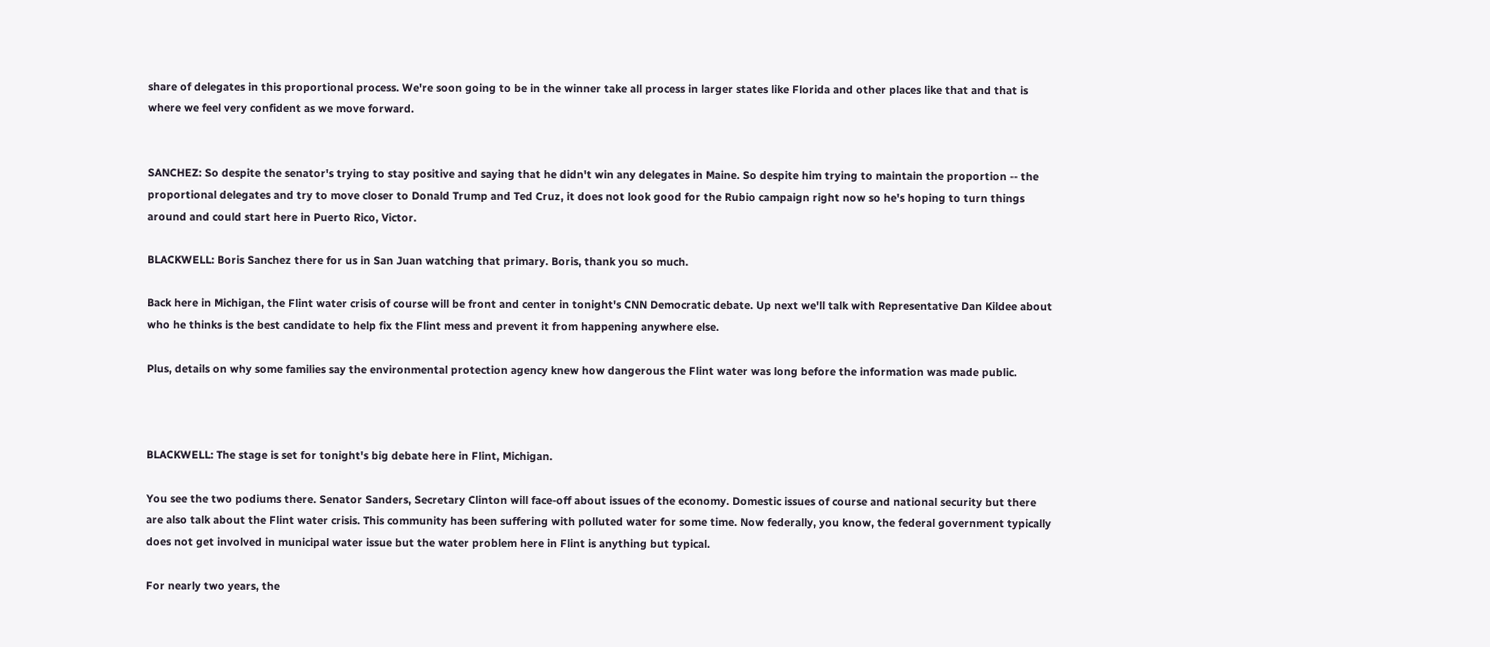share of delegates in this proportional process. We're soon going to be in the winner take all process in larger states like Florida and other places like that and that is where we feel very confident as we move forward.


SANCHEZ: So despite the senator's trying to stay positive and saying that he didn't win any delegates in Maine. So despite him trying to maintain the proportion -- the proportional delegates and try to move closer to Donald Trump and Ted Cruz, it does not look good for the Rubio campaign right now so he's hoping to turn things around and could start here in Puerto Rico, Victor.

BLACKWELL: Boris Sanchez there for us in San Juan watching that primary. Boris, thank you so much.

Back here in Michigan, the Flint water crisis of course will be front and center in tonight's CNN Democratic debate. Up next we'll talk with Representative Dan Kildee about who he thinks is the best candidate to help fix the Flint mess and prevent it from happening anywhere else.

Plus, details on why some families say the environmental protection agency knew how dangerous the Flint water was long before the information was made public.



BLACKWELL: The stage is set for tonight's big debate here in Flint, Michigan.

You see the two podiums there. Senator Sanders, Secretary Clinton will face-off about issues of the economy. Domestic issues of course and national security but there are also talk about the Flint water crisis. This community has been suffering with polluted water for some time. Now federally, you know, the federal government typically does not get involved in municipal water issue but the water problem here in Flint is anything but typical.

For nearly two years, the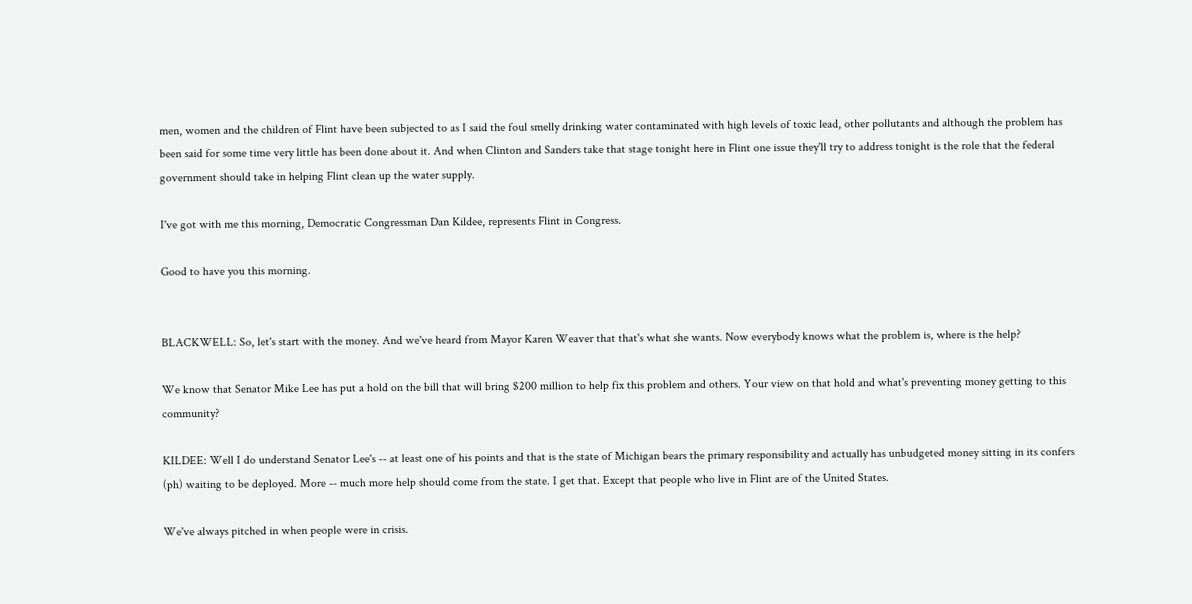men, women and the children of Flint have been subjected to as I said the foul smelly drinking water contaminated with high levels of toxic lead, other pollutants and although the problem has been said for some time very little has been done about it. And when Clinton and Sanders take that stage tonight here in Flint one issue they'll try to address tonight is the role that the federal government should take in helping Flint clean up the water supply.

I've got with me this morning, Democratic Congressman Dan Kildee, represents Flint in Congress.

Good to have you this morning.


BLACKWELL: So, let's start with the money. And we've heard from Mayor Karen Weaver that that's what she wants. Now everybody knows what the problem is, where is the help?

We know that Senator Mike Lee has put a hold on the bill that will bring $200 million to help fix this problem and others. Your view on that hold and what's preventing money getting to this community?

KILDEE: Well I do understand Senator Lee's -- at least one of his points and that is the state of Michigan bears the primary responsibility and actually has unbudgeted money sitting in its confers (ph) waiting to be deployed. More -- much more help should come from the state. I get that. Except that people who live in Flint are of the United States.

We've always pitched in when people were in crisis.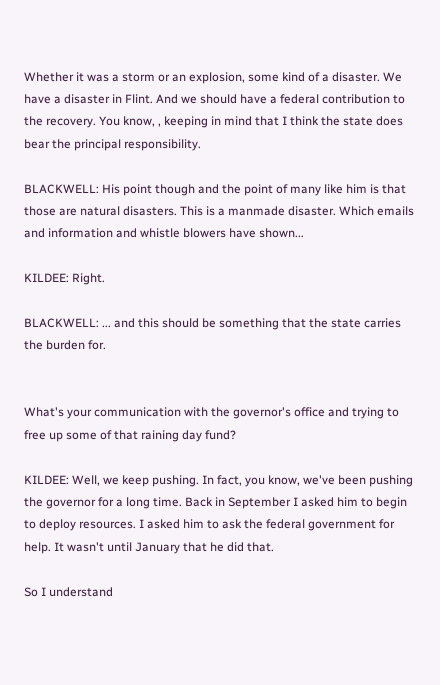Whether it was a storm or an explosion, some kind of a disaster. We have a disaster in Flint. And we should have a federal contribution to the recovery. You know, , keeping in mind that I think the state does bear the principal responsibility.

BLACKWELL: His point though and the point of many like him is that those are natural disasters. This is a manmade disaster. Which emails and information and whistle blowers have shown...

KILDEE: Right.

BLACKWELL: ... and this should be something that the state carries the burden for.


What's your communication with the governor's office and trying to free up some of that raining day fund?

KILDEE: Well, we keep pushing. In fact, you know, we've been pushing the governor for a long time. Back in September I asked him to begin to deploy resources. I asked him to ask the federal government for help. It wasn't until January that he did that.

So I understand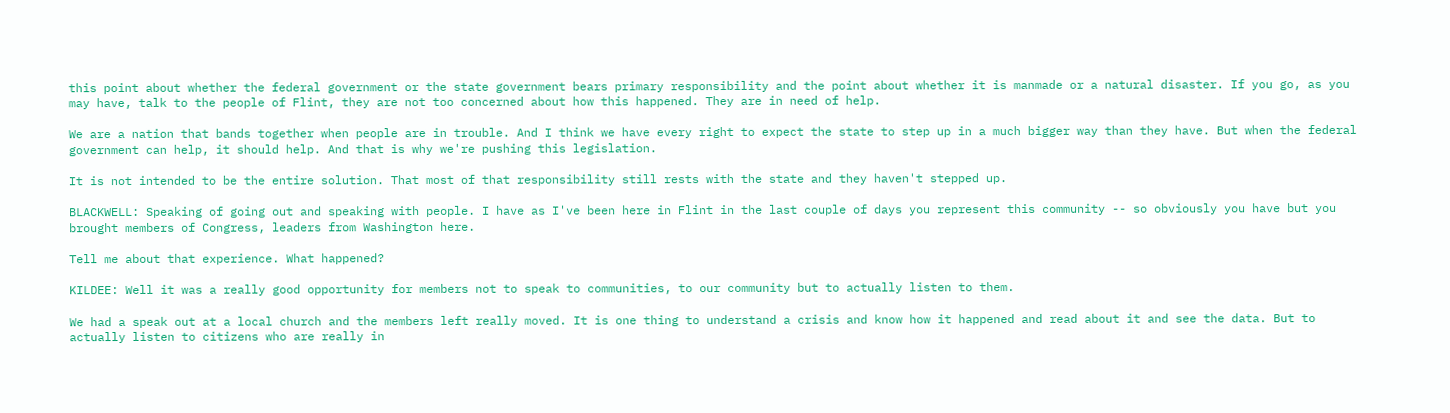this point about whether the federal government or the state government bears primary responsibility and the point about whether it is manmade or a natural disaster. If you go, as you may have, talk to the people of Flint, they are not too concerned about how this happened. They are in need of help.

We are a nation that bands together when people are in trouble. And I think we have every right to expect the state to step up in a much bigger way than they have. But when the federal government can help, it should help. And that is why we're pushing this legislation.

It is not intended to be the entire solution. That most of that responsibility still rests with the state and they haven't stepped up.

BLACKWELL: Speaking of going out and speaking with people. I have as I've been here in Flint in the last couple of days you represent this community -- so obviously you have but you brought members of Congress, leaders from Washington here.

Tell me about that experience. What happened?

KILDEE: Well it was a really good opportunity for members not to speak to communities, to our community but to actually listen to them.

We had a speak out at a local church and the members left really moved. It is one thing to understand a crisis and know how it happened and read about it and see the data. But to actually listen to citizens who are really in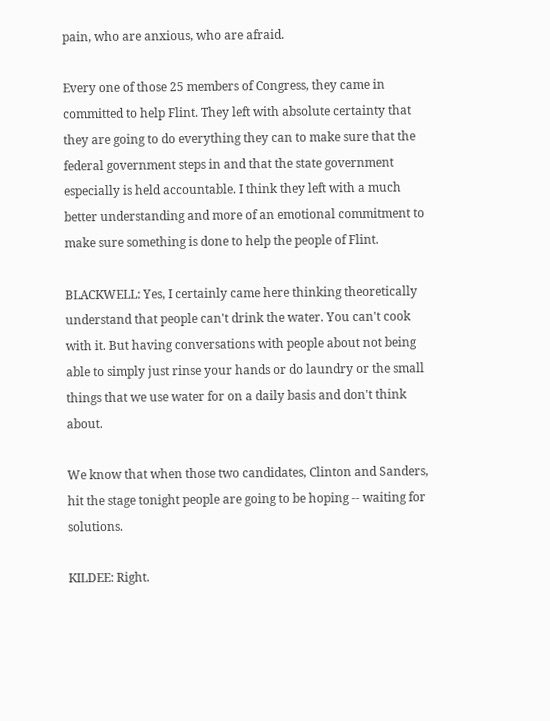pain, who are anxious, who are afraid.

Every one of those 25 members of Congress, they came in committed to help Flint. They left with absolute certainty that they are going to do everything they can to make sure that the federal government steps in and that the state government especially is held accountable. I think they left with a much better understanding and more of an emotional commitment to make sure something is done to help the people of Flint.

BLACKWELL: Yes, I certainly came here thinking theoretically understand that people can't drink the water. You can't cook with it. But having conversations with people about not being able to simply just rinse your hands or do laundry or the small things that we use water for on a daily basis and don't think about.

We know that when those two candidates, Clinton and Sanders, hit the stage tonight people are going to be hoping -- waiting for solutions.

KILDEE: Right.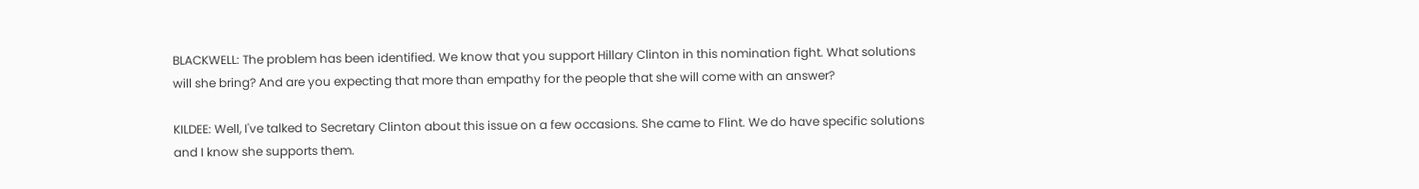BLACKWELL: The problem has been identified. We know that you support Hillary Clinton in this nomination fight. What solutions will she bring? And are you expecting that more than empathy for the people that she will come with an answer?

KILDEE: Well, I've talked to Secretary Clinton about this issue on a few occasions. She came to Flint. We do have specific solutions and I know she supports them.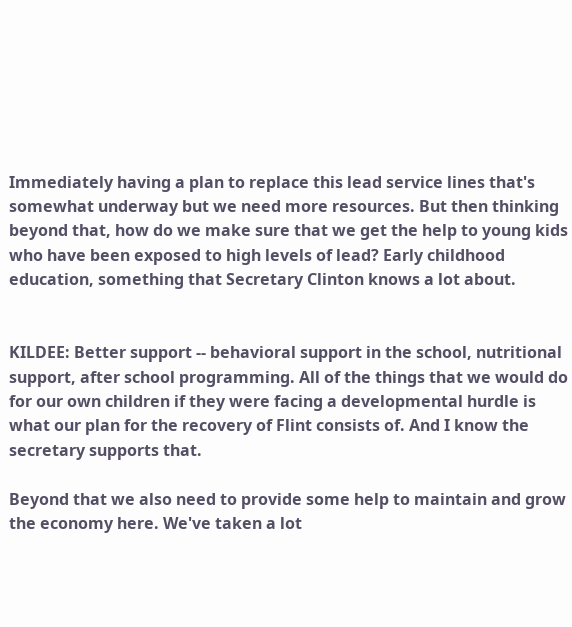Immediately having a plan to replace this lead service lines that's somewhat underway but we need more resources. But then thinking beyond that, how do we make sure that we get the help to young kids who have been exposed to high levels of lead? Early childhood education, something that Secretary Clinton knows a lot about.


KILDEE: Better support -- behavioral support in the school, nutritional support, after school programming. All of the things that we would do for our own children if they were facing a developmental hurdle is what our plan for the recovery of Flint consists of. And I know the secretary supports that.

Beyond that we also need to provide some help to maintain and grow the economy here. We've taken a lot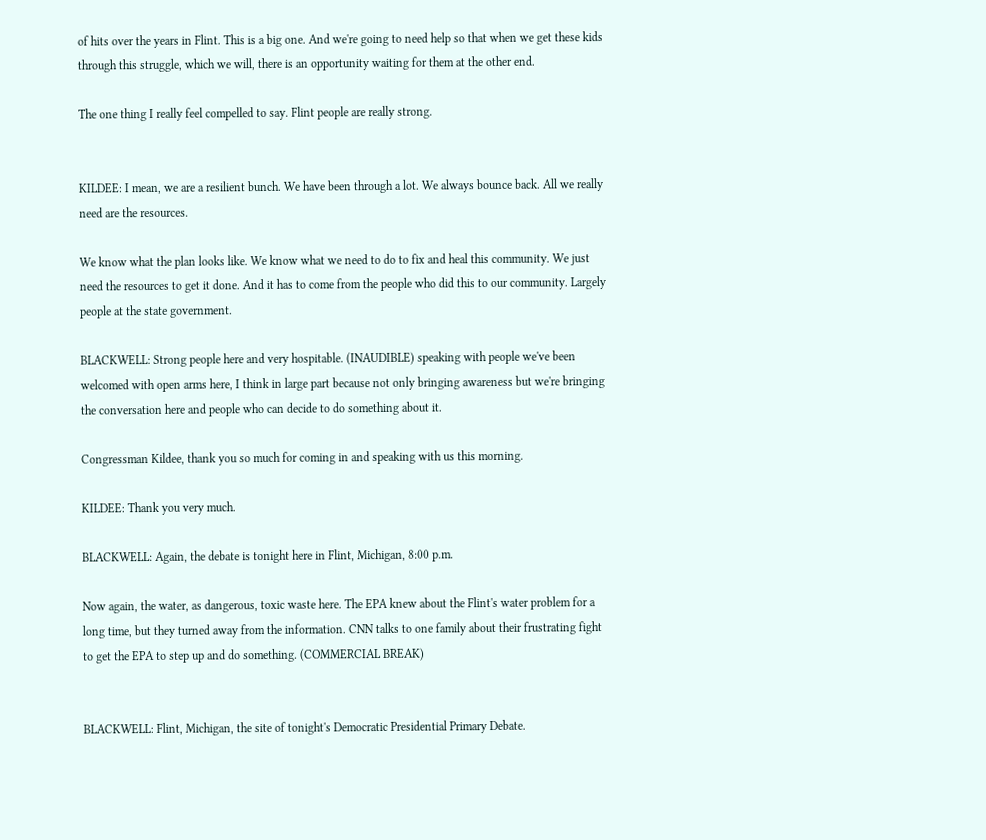of hits over the years in Flint. This is a big one. And we're going to need help so that when we get these kids through this struggle, which we will, there is an opportunity waiting for them at the other end.

The one thing I really feel compelled to say. Flint people are really strong.


KILDEE: I mean, we are a resilient bunch. We have been through a lot. We always bounce back. All we really need are the resources.

We know what the plan looks like. We know what we need to do to fix and heal this community. We just need the resources to get it done. And it has to come from the people who did this to our community. Largely people at the state government.

BLACKWELL: Strong people here and very hospitable. (INAUDIBLE) speaking with people we've been welcomed with open arms here, I think in large part because not only bringing awareness but we're bringing the conversation here and people who can decide to do something about it.

Congressman Kildee, thank you so much for coming in and speaking with us this morning.

KILDEE: Thank you very much.

BLACKWELL: Again, the debate is tonight here in Flint, Michigan, 8:00 p.m.

Now again, the water, as dangerous, toxic waste here. The EPA knew about the Flint's water problem for a long time, but they turned away from the information. CNN talks to one family about their frustrating fight to get the EPA to step up and do something. (COMMERCIAL BREAK)


BLACKWELL: Flint, Michigan, the site of tonight's Democratic Presidential Primary Debate.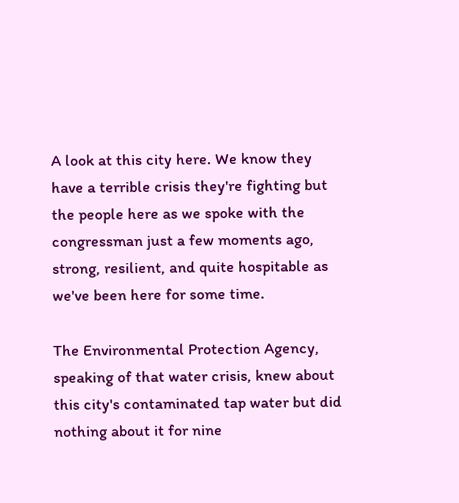A look at this city here. We know they have a terrible crisis they're fighting but the people here as we spoke with the congressman just a few moments ago, strong, resilient, and quite hospitable as we've been here for some time.

The Environmental Protection Agency, speaking of that water crisis, knew about this city's contaminated tap water but did nothing about it for nine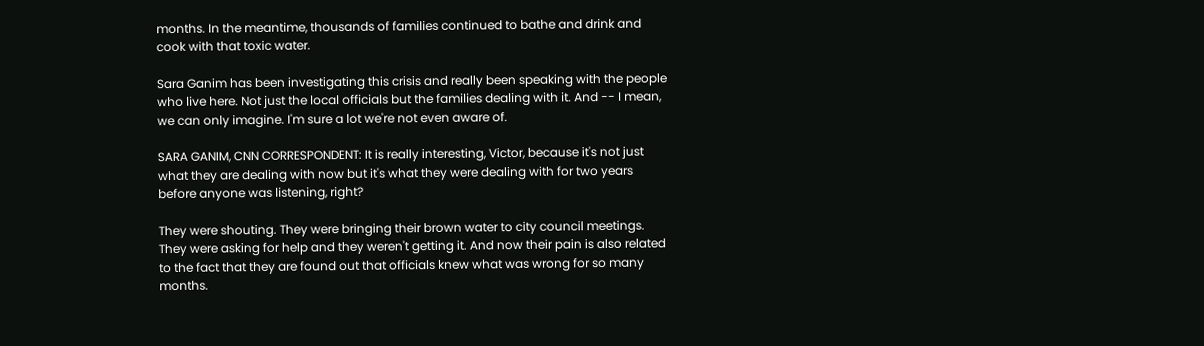months. In the meantime, thousands of families continued to bathe and drink and cook with that toxic water.

Sara Ganim has been investigating this crisis and really been speaking with the people who live here. Not just the local officials but the families dealing with it. And -- I mean, we can only imagine. I'm sure a lot we're not even aware of.

SARA GANIM, CNN CORRESPONDENT: It is really interesting, Victor, because it's not just what they are dealing with now but it's what they were dealing with for two years before anyone was listening, right?

They were shouting. They were bringing their brown water to city council meetings. They were asking for help and they weren't getting it. And now their pain is also related to the fact that they are found out that officials knew what was wrong for so many months.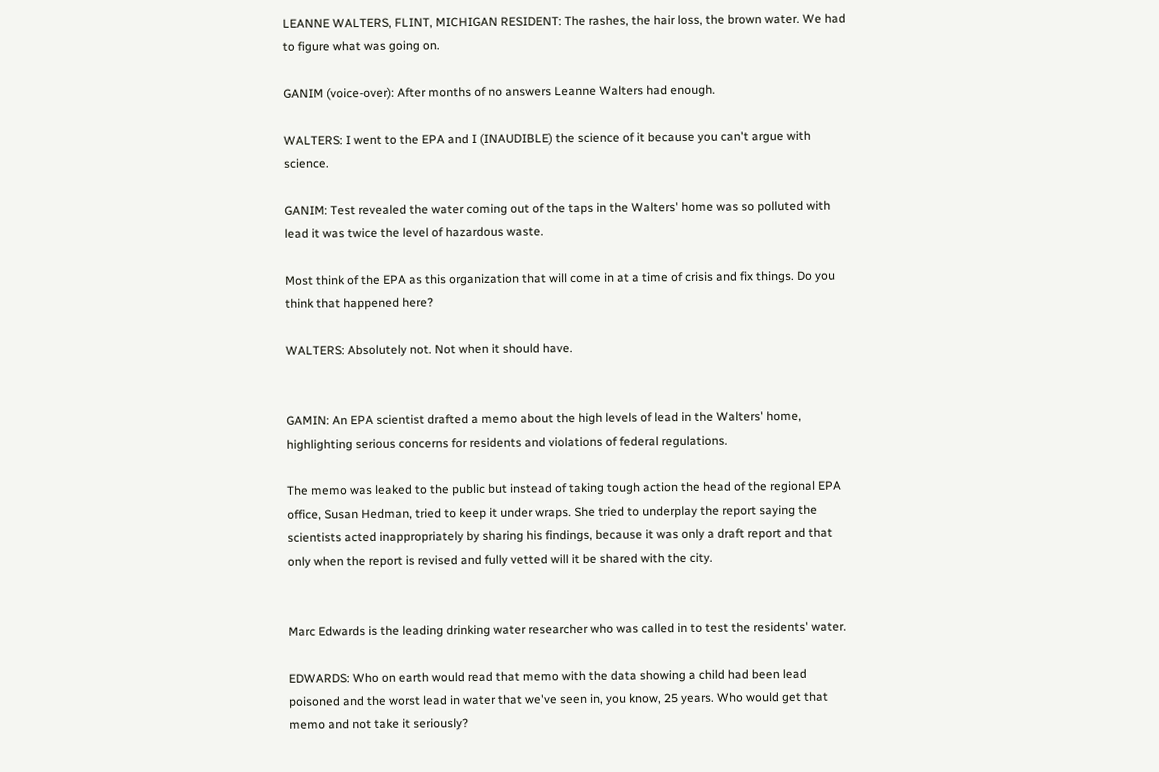LEANNE WALTERS, FLINT, MICHIGAN RESIDENT: The rashes, the hair loss, the brown water. We had to figure what was going on.

GANIM (voice-over): After months of no answers Leanne Walters had enough.

WALTERS: I went to the EPA and I (INAUDIBLE) the science of it because you can't argue with science.

GANIM: Test revealed the water coming out of the taps in the Walters' home was so polluted with lead it was twice the level of hazardous waste.

Most think of the EPA as this organization that will come in at a time of crisis and fix things. Do you think that happened here?

WALTERS: Absolutely not. Not when it should have.


GAMIN: An EPA scientist drafted a memo about the high levels of lead in the Walters' home, highlighting serious concerns for residents and violations of federal regulations.

The memo was leaked to the public but instead of taking tough action the head of the regional EPA office, Susan Hedman, tried to keep it under wraps. She tried to underplay the report saying the scientists acted inappropriately by sharing his findings, because it was only a draft report and that only when the report is revised and fully vetted will it be shared with the city.


Marc Edwards is the leading drinking water researcher who was called in to test the residents' water.

EDWARDS: Who on earth would read that memo with the data showing a child had been lead poisoned and the worst lead in water that we've seen in, you know, 25 years. Who would get that memo and not take it seriously?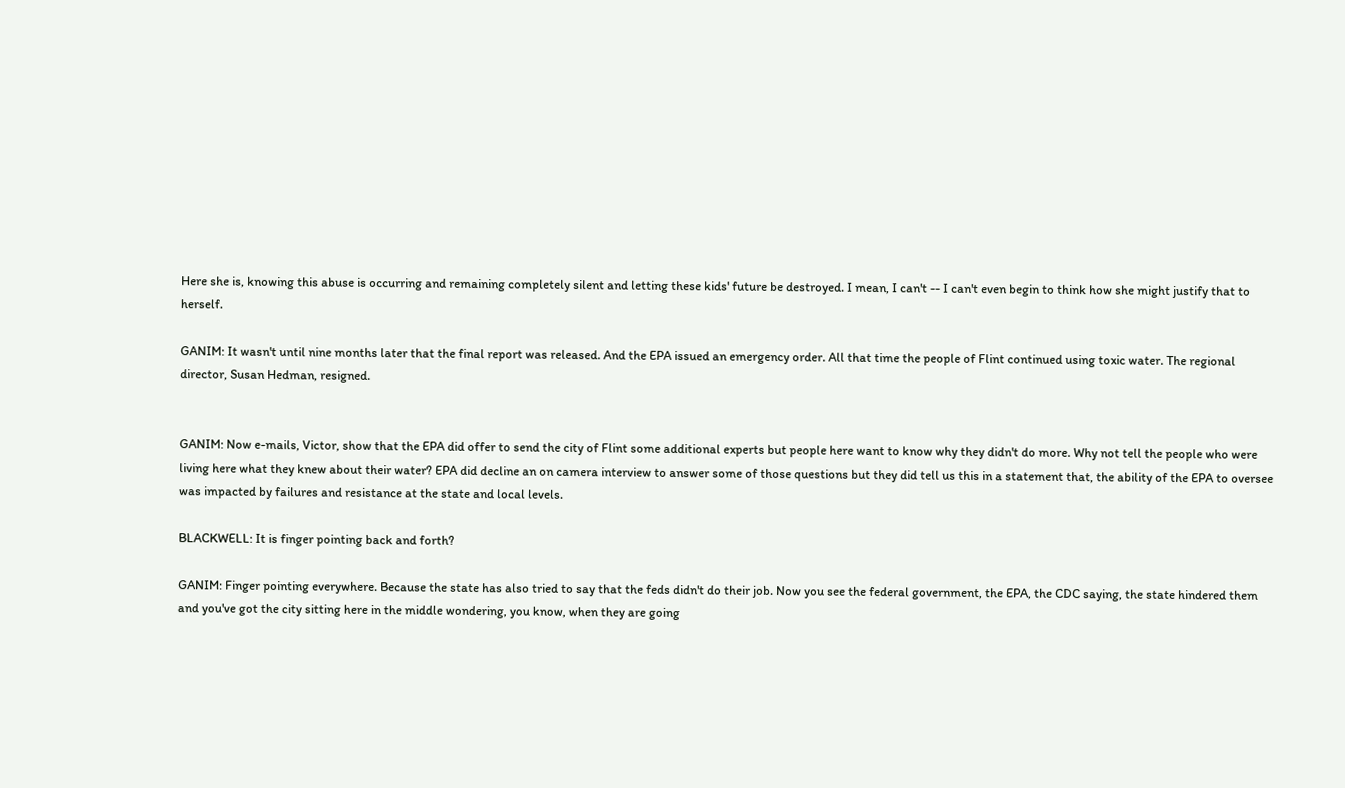Here she is, knowing this abuse is occurring and remaining completely silent and letting these kids' future be destroyed. I mean, I can't -- I can't even begin to think how she might justify that to herself.

GANIM: It wasn't until nine months later that the final report was released. And the EPA issued an emergency order. All that time the people of Flint continued using toxic water. The regional director, Susan Hedman, resigned.


GANIM: Now e-mails, Victor, show that the EPA did offer to send the city of Flint some additional experts but people here want to know why they didn't do more. Why not tell the people who were living here what they knew about their water? EPA did decline an on camera interview to answer some of those questions but they did tell us this in a statement that, the ability of the EPA to oversee was impacted by failures and resistance at the state and local levels.

BLACKWELL: It is finger pointing back and forth?

GANIM: Finger pointing everywhere. Because the state has also tried to say that the feds didn't do their job. Now you see the federal government, the EPA, the CDC saying, the state hindered them and you've got the city sitting here in the middle wondering, you know, when they are going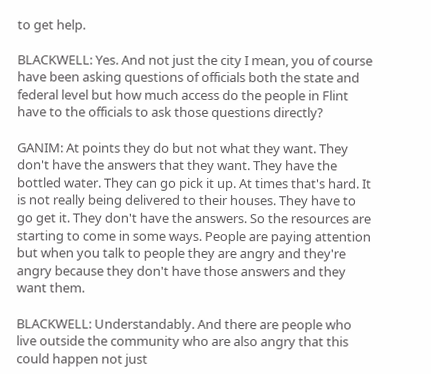to get help.

BLACKWELL: Yes. And not just the city I mean, you of course have been asking questions of officials both the state and federal level but how much access do the people in Flint have to the officials to ask those questions directly?

GANIM: At points they do but not what they want. They don't have the answers that they want. They have the bottled water. They can go pick it up. At times that's hard. It is not really being delivered to their houses. They have to go get it. They don't have the answers. So the resources are starting to come in some ways. People are paying attention but when you talk to people they are angry and they're angry because they don't have those answers and they want them.

BLACKWELL: Understandably. And there are people who live outside the community who are also angry that this could happen not just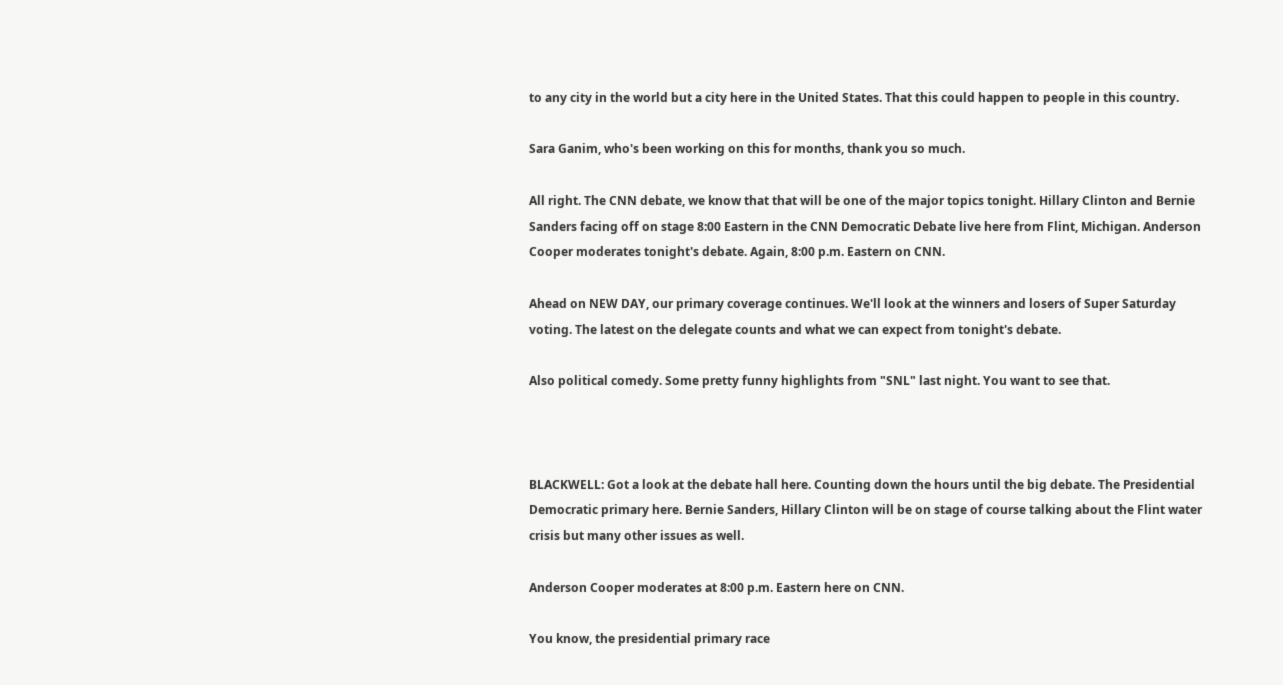to any city in the world but a city here in the United States. That this could happen to people in this country.

Sara Ganim, who's been working on this for months, thank you so much.

All right. The CNN debate, we know that that will be one of the major topics tonight. Hillary Clinton and Bernie Sanders facing off on stage 8:00 Eastern in the CNN Democratic Debate live here from Flint, Michigan. Anderson Cooper moderates tonight's debate. Again, 8:00 p.m. Eastern on CNN.

Ahead on NEW DAY, our primary coverage continues. We'll look at the winners and losers of Super Saturday voting. The latest on the delegate counts and what we can expect from tonight's debate.

Also political comedy. Some pretty funny highlights from "SNL" last night. You want to see that.



BLACKWELL: Got a look at the debate hall here. Counting down the hours until the big debate. The Presidential Democratic primary here. Bernie Sanders, Hillary Clinton will be on stage of course talking about the Flint water crisis but many other issues as well.

Anderson Cooper moderates at 8:00 p.m. Eastern here on CNN.

You know, the presidential primary race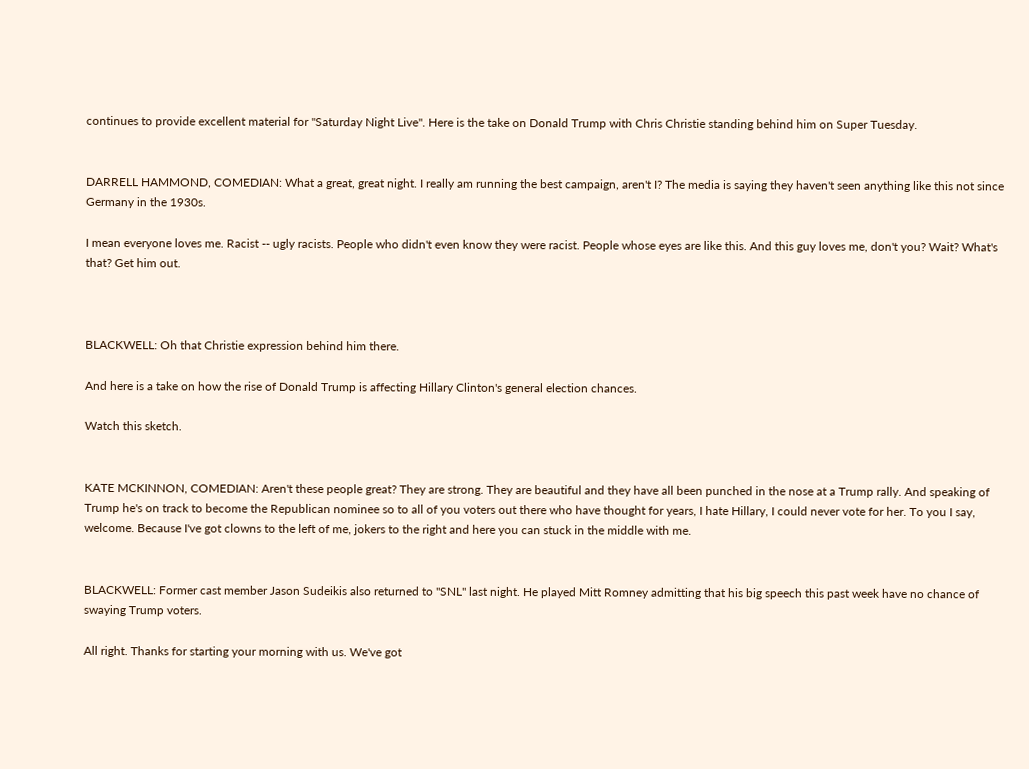continues to provide excellent material for "Saturday Night Live". Here is the take on Donald Trump with Chris Christie standing behind him on Super Tuesday.


DARRELL HAMMOND, COMEDIAN: What a great, great night. I really am running the best campaign, aren't I? The media is saying they haven't seen anything like this not since Germany in the 1930s.

I mean everyone loves me. Racist -- ugly racists. People who didn't even know they were racist. People whose eyes are like this. And this guy loves me, don't you? Wait? What's that? Get him out.



BLACKWELL: Oh that Christie expression behind him there.

And here is a take on how the rise of Donald Trump is affecting Hillary Clinton's general election chances.

Watch this sketch.


KATE MCKINNON, COMEDIAN: Aren't these people great? They are strong. They are beautiful and they have all been punched in the nose at a Trump rally. And speaking of Trump he's on track to become the Republican nominee so to all of you voters out there who have thought for years, I hate Hillary, I could never vote for her. To you I say, welcome. Because I've got clowns to the left of me, jokers to the right and here you can stuck in the middle with me.


BLACKWELL: Former cast member Jason Sudeikis also returned to "SNL" last night. He played Mitt Romney admitting that his big speech this past week have no chance of swaying Trump voters.

All right. Thanks for starting your morning with us. We've got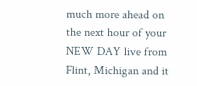much more ahead on the next hour of your NEW DAY live from Flint, Michigan and it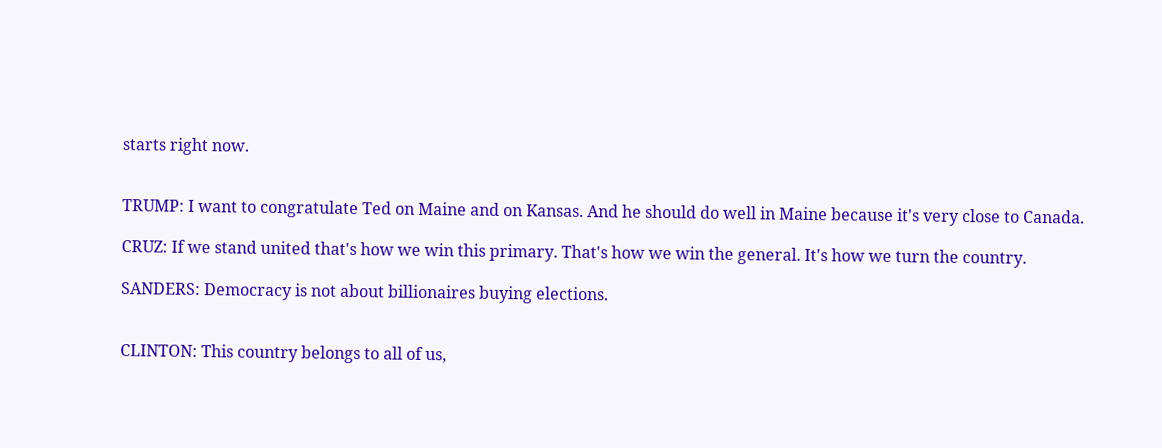starts right now.


TRUMP: I want to congratulate Ted on Maine and on Kansas. And he should do well in Maine because it's very close to Canada.

CRUZ: If we stand united that's how we win this primary. That's how we win the general. It's how we turn the country.

SANDERS: Democracy is not about billionaires buying elections.


CLINTON: This country belongs to all of us,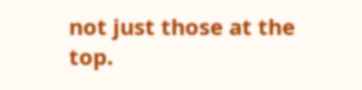not just those at the top.